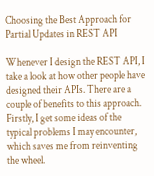Choosing the Best Approach for Partial Updates in REST API

Whenever I design the REST API, I take a look at how other people have designed their APIs. There are a couple of benefits to this approach. Firstly, I get some ideas of the typical problems I may encounter, which saves me from reinventing the wheel.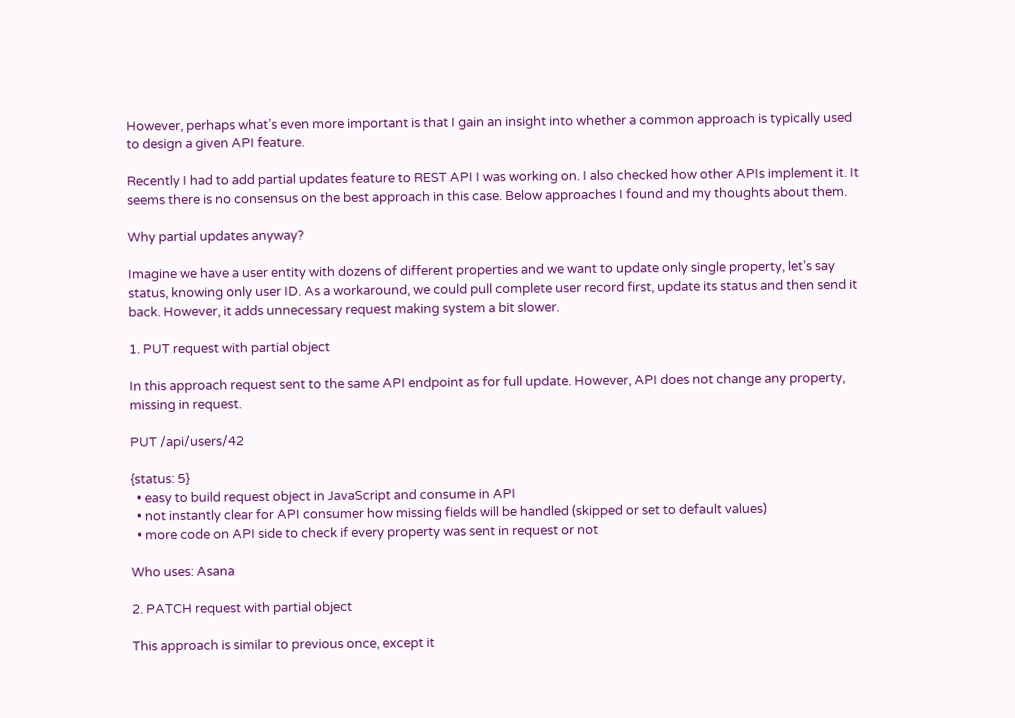However, perhaps what’s even more important is that I gain an insight into whether a common approach is typically used to design a given API feature.

Recently I had to add partial updates feature to REST API I was working on. I also checked how other APIs implement it. It seems there is no consensus on the best approach in this case. Below approaches I found and my thoughts about them.

Why partial updates anyway?

Imagine we have a user entity with dozens of different properties and we want to update only single property, let’s say status, knowing only user ID. As a workaround, we could pull complete user record first, update its status and then send it back. However, it adds unnecessary request making system a bit slower.

1. PUT request with partial object

In this approach request sent to the same API endpoint as for full update. However, API does not change any property, missing in request.

PUT /api/users/42

{status: 5}
  • easy to build request object in JavaScript and consume in API
  • not instantly clear for API consumer how missing fields will be handled (skipped or set to default values)
  • more code on API side to check if every property was sent in request or not

Who uses: Asana

2. PATCH request with partial object

This approach is similar to previous once, except it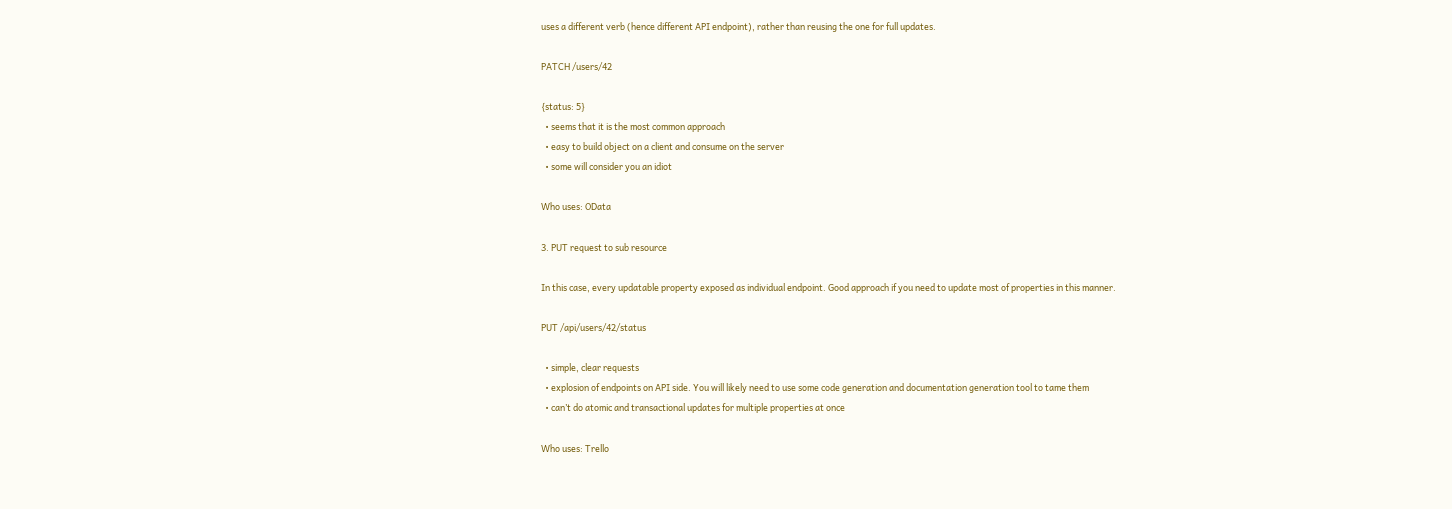uses a different verb (hence different API endpoint), rather than reusing the one for full updates.

PATCH /users/42

{status: 5}
  • seems that it is the most common approach
  • easy to build object on a client and consume on the server
  • some will consider you an idiot

Who uses: OData

3. PUT request to sub resource

In this case, every updatable property exposed as individual endpoint. Good approach if you need to update most of properties in this manner.

PUT /api/users/42/status

  • simple, clear requests
  • explosion of endpoints on API side. You will likely need to use some code generation and documentation generation tool to tame them
  • can’t do atomic and transactional updates for multiple properties at once

Who uses: Trello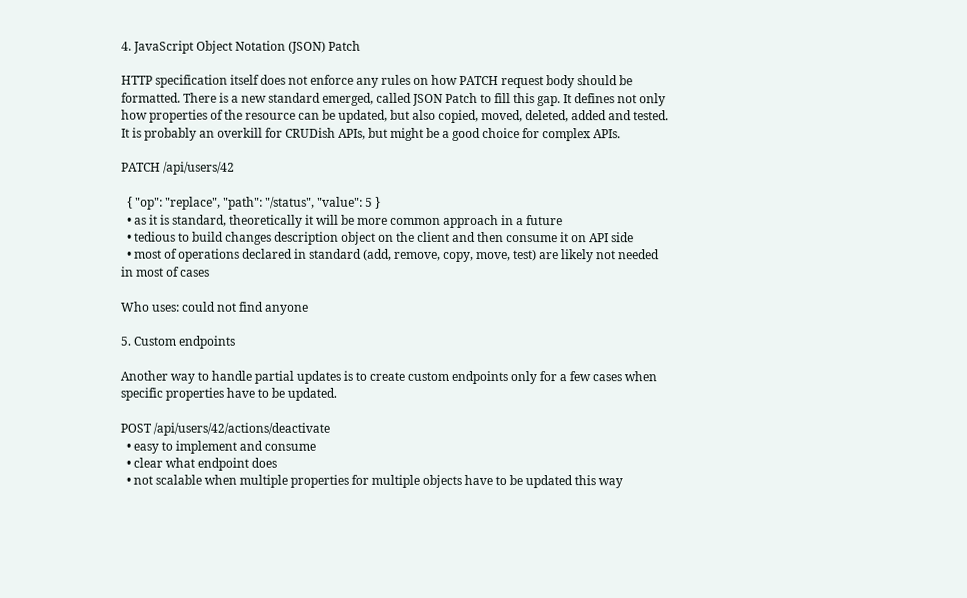4. JavaScript Object Notation (JSON) Patch

HTTP specification itself does not enforce any rules on how PATCH request body should be formatted. There is a new standard emerged, called JSON Patch to fill this gap. It defines not only how properties of the resource can be updated, but also copied, moved, deleted, added and tested. It is probably an overkill for CRUDish APIs, but might be a good choice for complex APIs.

PATCH /api/users/42

  { "op": "replace", "path": "/status", "value": 5 }
  • as it is standard, theoretically it will be more common approach in a future
  • tedious to build changes description object on the client and then consume it on API side
  • most of operations declared in standard (add, remove, copy, move, test) are likely not needed in most of cases

Who uses: could not find anyone

5. Custom endpoints

Another way to handle partial updates is to create custom endpoints only for a few cases when specific properties have to be updated.

POST /api/users/42/actions/deactivate
  • easy to implement and consume
  • clear what endpoint does
  • not scalable when multiple properties for multiple objects have to be updated this way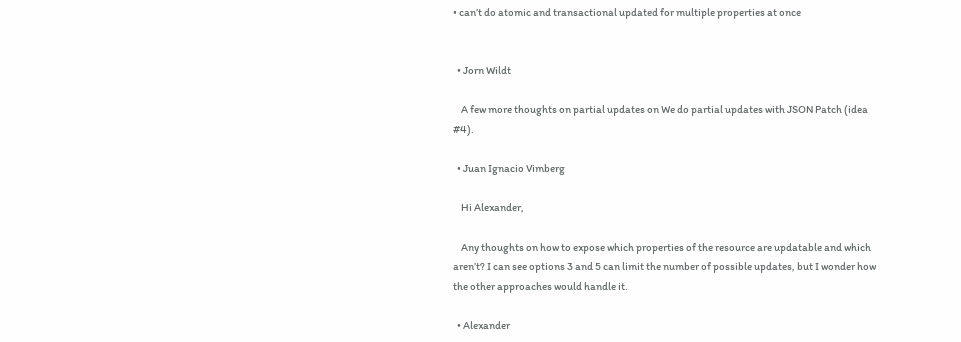• can’t do atomic and transactional updated for multiple properties at once


  • Jorn Wildt

    A few more thoughts on partial updates on We do partial updates with JSON Patch (idea #4).

  • Juan Ignacio Vimberg

    Hi Alexander,

    Any thoughts on how to expose which properties of the resource are updatable and which aren’t? I can see options 3 and 5 can limit the number of possible updates, but I wonder how the other approaches would handle it.

  • Alexander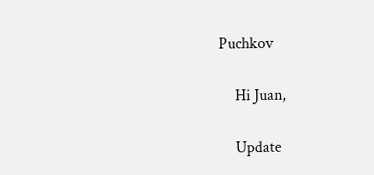Puchkov

    Hi Juan,

    Update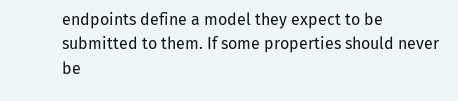endpoints define a model they expect to be submitted to them. If some properties should never be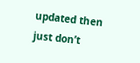updated then just don’t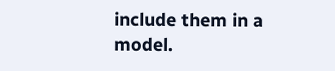include them in a model.